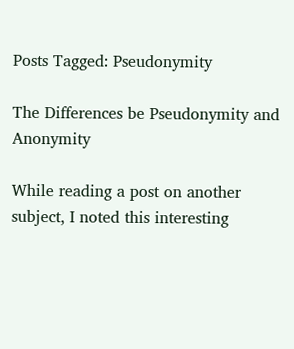Posts Tagged: Pseudonymity

The Differences be Pseudonymity and Anonymity

While reading a post on another subject, I noted this interesting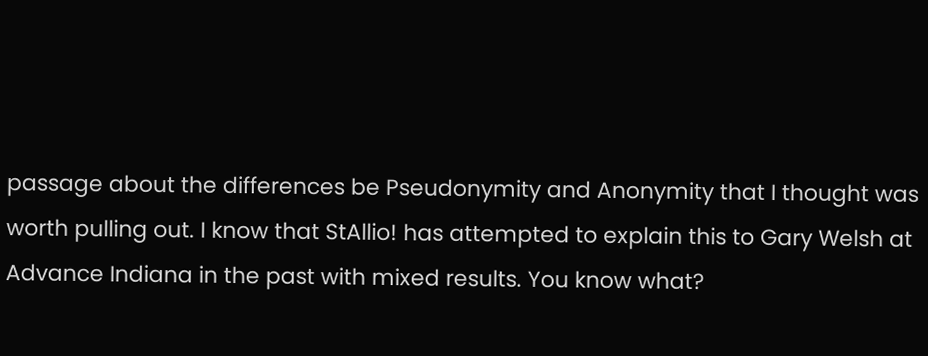passage about the differences be Pseudonymity and Anonymity that I thought was worth pulling out. I know that StAllio! has attempted to explain this to Gary Welsh at Advance Indiana in the past with mixed results. You know what?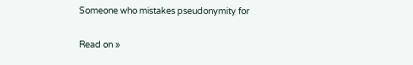Someone who mistakes pseudonymity for

Read on »